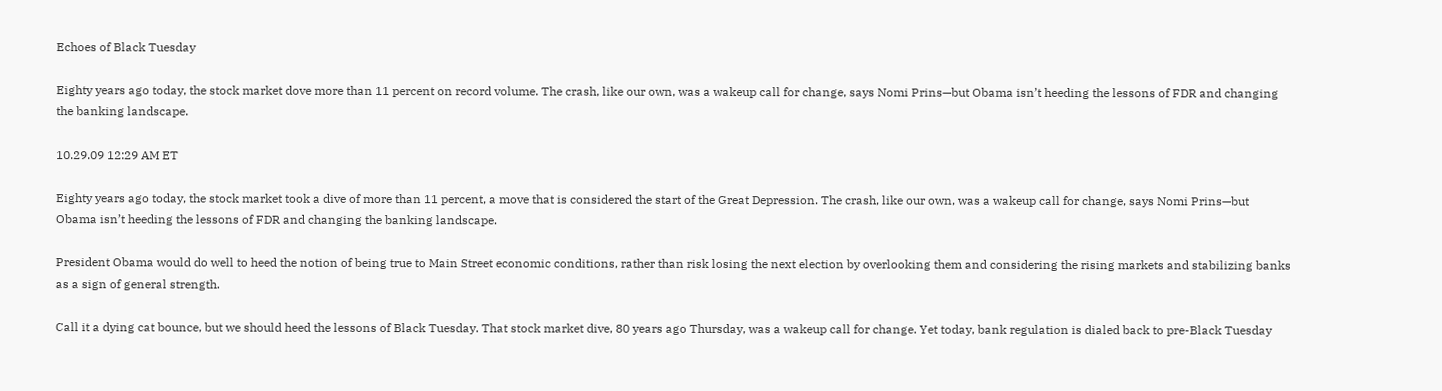Echoes of Black Tuesday

Eighty years ago today, the stock market dove more than 11 percent on record volume. The crash, like our own, was a wakeup call for change, says Nomi Prins—but Obama isn’t heeding the lessons of FDR and changing the banking landscape.

10.29.09 12:29 AM ET

Eighty years ago today, the stock market took a dive of more than 11 percent, a move that is considered the start of the Great Depression. The crash, like our own, was a wakeup call for change, says Nomi Prins—but Obama isn’t heeding the lessons of FDR and changing the banking landscape.

President Obama would do well to heed the notion of being true to Main Street economic conditions, rather than risk losing the next election by overlooking them and considering the rising markets and stabilizing banks as a sign of general strength.

Call it a dying cat bounce, but we should heed the lessons of Black Tuesday. That stock market dive, 80 years ago Thursday, was a wakeup call for change. Yet today, bank regulation is dialed back to pre-Black Tuesday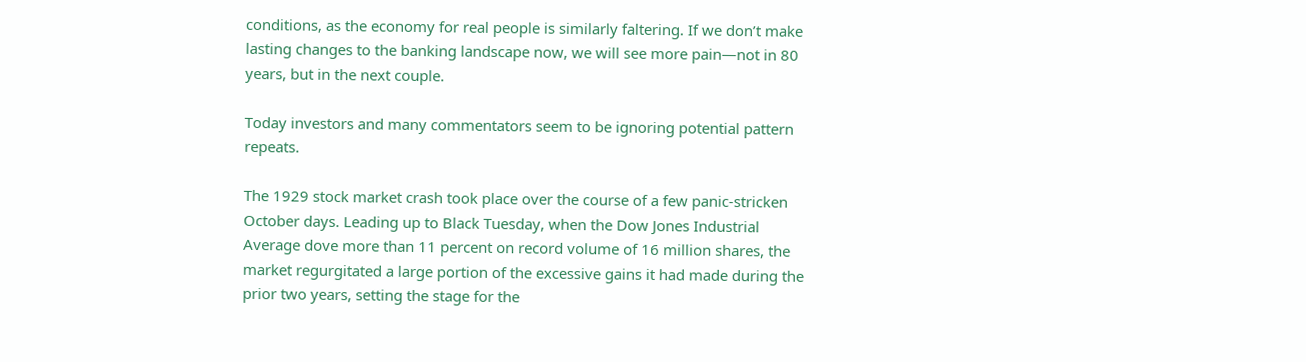conditions, as the economy for real people is similarly faltering. If we don’t make lasting changes to the banking landscape now, we will see more pain—not in 80 years, but in the next couple.

Today investors and many commentators seem to be ignoring potential pattern repeats.

The 1929 stock market crash took place over the course of a few panic-stricken October days. Leading up to Black Tuesday, when the Dow Jones Industrial Average dove more than 11 percent on record volume of 16 million shares, the market regurgitated a large portion of the excessive gains it had made during the prior two years, setting the stage for the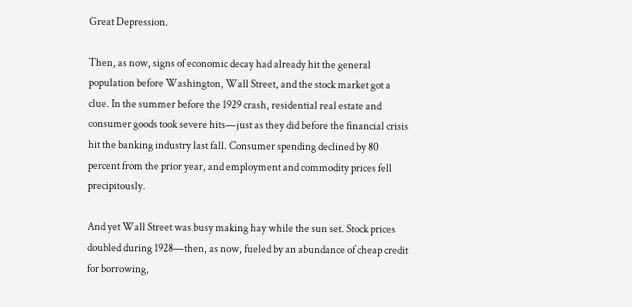Great Depression.

Then, as now, signs of economic decay had already hit the general population before Washington, Wall Street, and the stock market got a clue. In the summer before the 1929 crash, residential real estate and consumer goods took severe hits—just as they did before the financial crisis hit the banking industry last fall. Consumer spending declined by 80 percent from the prior year, and employment and commodity prices fell precipitously.

And yet Wall Street was busy making hay while the sun set. Stock prices doubled during 1928—then, as now, fueled by an abundance of cheap credit for borrowing,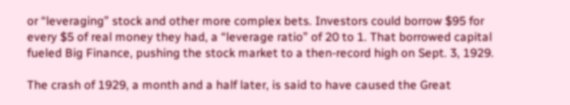or “leveraging” stock and other more complex bets. Investors could borrow $95 for every $5 of real money they had, a “leverage ratio” of 20 to 1. That borrowed capital fueled Big Finance, pushing the stock market to a then-record high on Sept. 3, 1929.

The crash of 1929, a month and a half later, is said to have caused the Great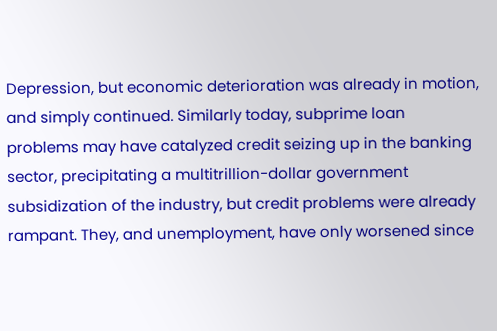Depression, but economic deterioration was already in motion, and simply continued. Similarly today, subprime loan problems may have catalyzed credit seizing up in the banking sector, precipitating a multitrillion-dollar government subsidization of the industry, but credit problems were already rampant. They, and unemployment, have only worsened since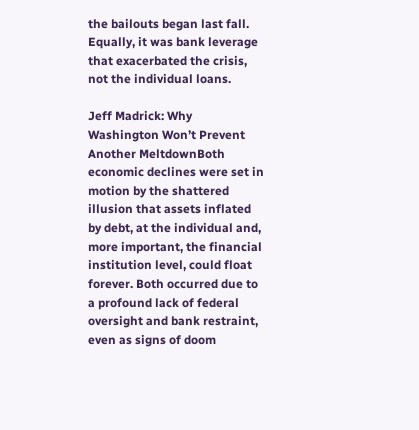the bailouts began last fall. Equally, it was bank leverage that exacerbated the crisis, not the individual loans.

Jeff Madrick: Why Washington Won’t Prevent Another MeltdownBoth economic declines were set in motion by the shattered illusion that assets inflated by debt, at the individual and, more important, the financial institution level, could float forever. Both occurred due to a profound lack of federal oversight and bank restraint, even as signs of doom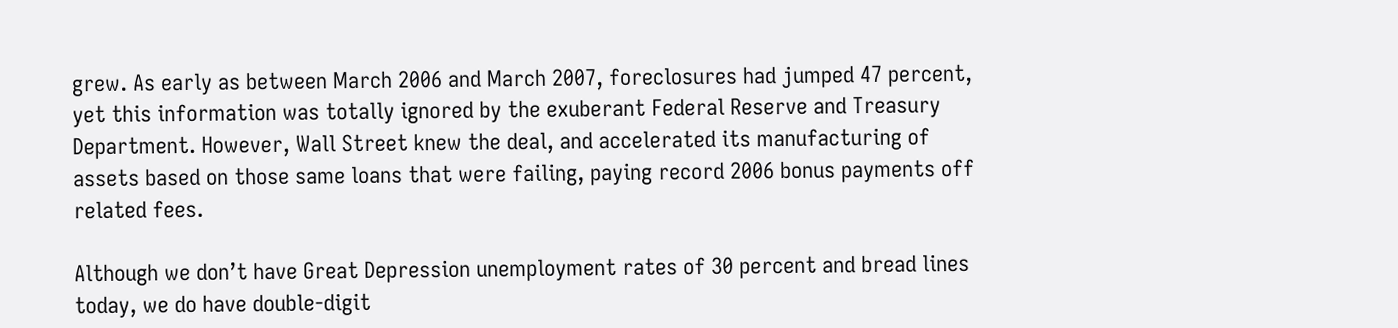grew. As early as between March 2006 and March 2007, foreclosures had jumped 47 percent, yet this information was totally ignored by the exuberant Federal Reserve and Treasury Department. However, Wall Street knew the deal, and accelerated its manufacturing of assets based on those same loans that were failing, paying record 2006 bonus payments off related fees.

Although we don’t have Great Depression unemployment rates of 30 percent and bread lines today, we do have double-digit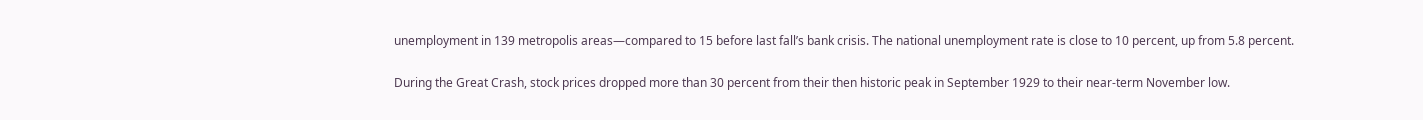unemployment in 139 metropolis areas—compared to 15 before last fall’s bank crisis. The national unemployment rate is close to 10 percent, up from 5.8 percent.

During the Great Crash, stock prices dropped more than 30 percent from their then historic peak in September 1929 to their near-term November low.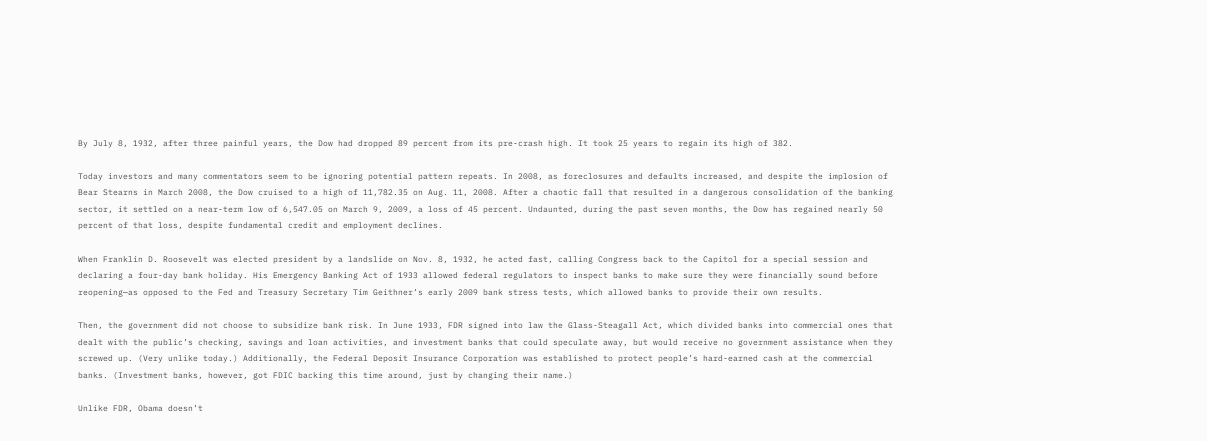By July 8, 1932, after three painful years, the Dow had dropped 89 percent from its pre-crash high. It took 25 years to regain its high of 382.

Today investors and many commentators seem to be ignoring potential pattern repeats. In 2008, as foreclosures and defaults increased, and despite the implosion of Bear Stearns in March 2008, the Dow cruised to a high of 11,782.35 on Aug. 11, 2008. After a chaotic fall that resulted in a dangerous consolidation of the banking sector, it settled on a near-term low of 6,547.05 on March 9, 2009, a loss of 45 percent. Undaunted, during the past seven months, the Dow has regained nearly 50 percent of that loss, despite fundamental credit and employment declines.

When Franklin D. Roosevelt was elected president by a landslide on Nov. 8, 1932, he acted fast, calling Congress back to the Capitol for a special session and declaring a four-day bank holiday. His Emergency Banking Act of 1933 allowed federal regulators to inspect banks to make sure they were financially sound before reopening—as opposed to the Fed and Treasury Secretary Tim Geithner’s early 2009 bank stress tests, which allowed banks to provide their own results.

Then, the government did not choose to subsidize bank risk. In June 1933, FDR signed into law the Glass-Steagall Act, which divided banks into commercial ones that dealt with the public’s checking, savings and loan activities, and investment banks that could speculate away, but would receive no government assistance when they screwed up. (Very unlike today.) Additionally, the Federal Deposit Insurance Corporation was established to protect people’s hard-earned cash at the commercial banks. (Investment banks, however, got FDIC backing this time around, just by changing their name.)

Unlike FDR, Obama doesn’t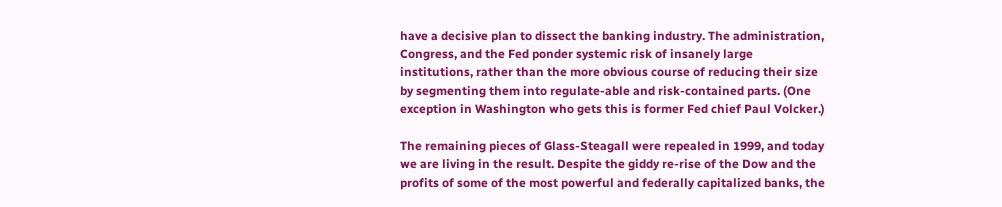have a decisive plan to dissect the banking industry. The administration, Congress, and the Fed ponder systemic risk of insanely large institutions, rather than the more obvious course of reducing their size by segmenting them into regulate-able and risk-contained parts. (One exception in Washington who gets this is former Fed chief Paul Volcker.)

The remaining pieces of Glass-Steagall were repealed in 1999, and today we are living in the result. Despite the giddy re-rise of the Dow and the profits of some of the most powerful and federally capitalized banks, the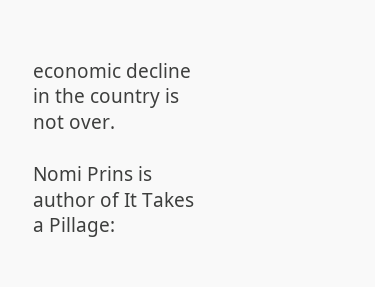economic decline in the country is not over.

Nomi Prins is author of It Takes a Pillage: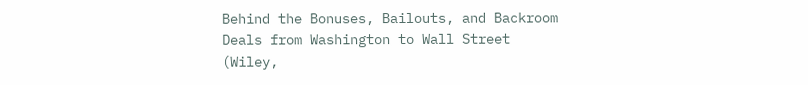Behind the Bonuses, Bailouts, and Backroom Deals from Washington to Wall Street (Wiley,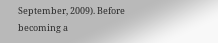September, 2009). Before becoming a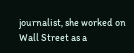journalist, she worked on Wall Street as a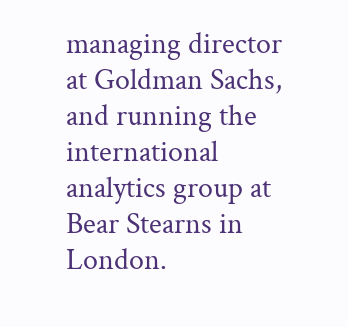managing director at Goldman Sachs, and running the international analytics group at Bear Stearns in London.